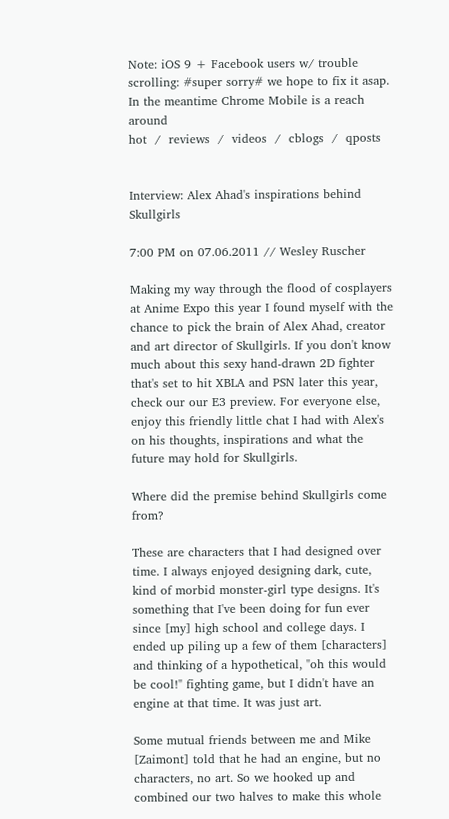Note: iOS 9 + Facebook users w/ trouble scrolling: #super sorry# we hope to fix it asap. In the meantime Chrome Mobile is a reach around
hot  /  reviews  /  videos  /  cblogs  /  qposts


Interview: Alex Ahad's inspirations behind Skullgirls

7:00 PM on 07.06.2011 // Wesley Ruscher

Making my way through the flood of cosplayers at Anime Expo this year I found myself with the chance to pick the brain of Alex Ahad, creator and art director of Skullgirls. If you don't know much about this sexy hand-drawn 2D fighter that's set to hit XBLA and PSN later this year, check our our E3 preview. For everyone else, enjoy this friendly little chat I had with Alex's on his thoughts, inspirations and what the future may hold for Skullgirls.

Where did the premise behind Skullgirls come from?

These are characters that I had designed over time. I always enjoyed designing dark, cute, kind of morbid monster-girl type designs. It's something that I've been doing for fun ever since [my] high school and college days. I ended up piling up a few of them [characters] and thinking of a hypothetical, "oh this would be cool!" fighting game, but I didn't have an engine at that time. It was just art.

Some mutual friends between me and Mike [Zaimont] told that he had an engine, but no characters, no art. So we hooked up and combined our two halves to make this whole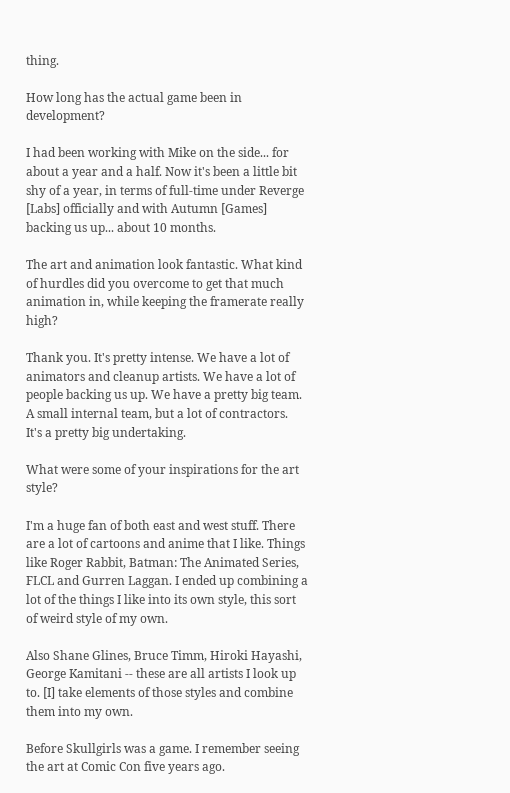thing.

How long has the actual game been in development?

I had been working with Mike on the side... for about a year and a half. Now it's been a little bit shy of a year, in terms of full-time under Reverge [Labs] officially and with Autumn [Games] backing us up... about 10 months.

The art and animation look fantastic. What kind of hurdles did you overcome to get that much animation in, while keeping the framerate really high?

Thank you. It's pretty intense. We have a lot of animators and cleanup artists. We have a lot of people backing us up. We have a pretty big team. A small internal team, but a lot of contractors.  It's a pretty big undertaking.

What were some of your inspirations for the art style?

I'm a huge fan of both east and west stuff. There are a lot of cartoons and anime that I like. Things like Roger Rabbit, Batman: The Animated Series, FLCL and Gurren Laggan. I ended up combining a lot of the things I like into its own style, this sort of weird style of my own.

Also Shane Glines, Bruce Timm, Hiroki Hayashi, George Kamitani -- these are all artists I look up to. [I] take elements of those styles and combine them into my own.

Before Skullgirls was a game. I remember seeing the art at Comic Con five years ago.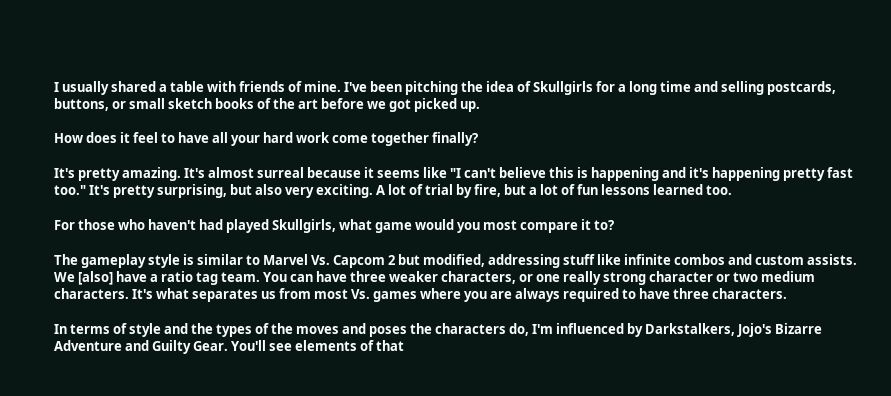I usually shared a table with friends of mine. I've been pitching the idea of Skullgirls for a long time and selling postcards, buttons, or small sketch books of the art before we got picked up.

How does it feel to have all your hard work come together finally?

It's pretty amazing. It's almost surreal because it seems like "I can't believe this is happening and it's happening pretty fast too." It's pretty surprising, but also very exciting. A lot of trial by fire, but a lot of fun lessons learned too.

For those who haven't had played Skullgirls, what game would you most compare it to?

The gameplay style is similar to Marvel Vs. Capcom 2 but modified, addressing stuff like infinite combos and custom assists. We [also] have a ratio tag team. You can have three weaker characters, or one really strong character or two medium characters. It's what separates us from most Vs. games where you are always required to have three characters.

In terms of style and the types of the moves and poses the characters do, I'm influenced by Darkstalkers, Jojo's Bizarre Adventure and Guilty Gear. You'll see elements of that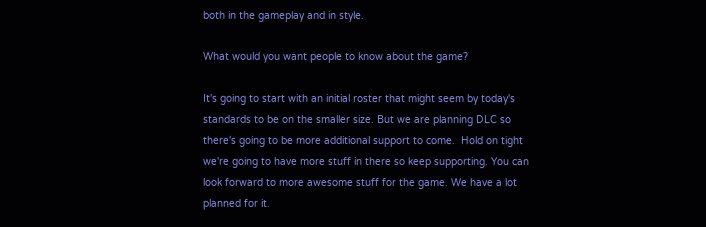both in the gameplay and in style.

What would you want people to know about the game?

It's going to start with an initial roster that might seem by today's standards to be on the smaller size. But we are planning DLC so there's going to be more additional support to come.  Hold on tight we're going to have more stuff in there so keep supporting. You can look forward to more awesome stuff for the game. We have a lot planned for it.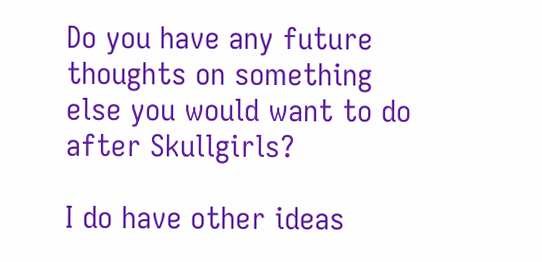Do you have any future thoughts on something else you would want to do after Skullgirls?

I do have other ideas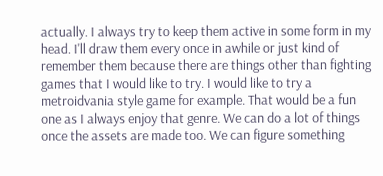actually. I always try to keep them active in some form in my head. I'll draw them every once in awhile or just kind of remember them because there are things other than fighting games that I would like to try. I would like to try a metroidvania style game for example. That would be a fun one as I always enjoy that genre. We can do a lot of things once the assets are made too. We can figure something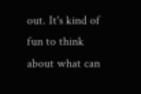out. It's kind of fun to think about what can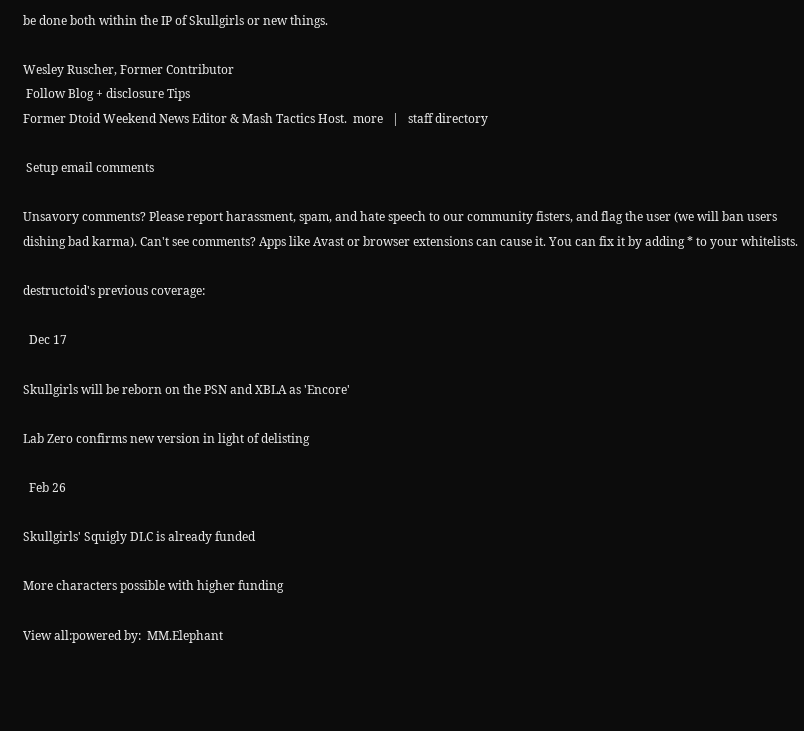be done both within the IP of Skullgirls or new things.

Wesley Ruscher, Former Contributor
 Follow Blog + disclosure Tips
Former Dtoid Weekend News Editor & Mash Tactics Host.  more   |   staff directory

 Setup email comments

Unsavory comments? Please report harassment, spam, and hate speech to our community fisters, and flag the user (we will ban users dishing bad karma). Can't see comments? Apps like Avast or browser extensions can cause it. You can fix it by adding * to your whitelists.

destructoid's previous coverage:

  Dec 17

Skullgirls will be reborn on the PSN and XBLA as 'Encore'

Lab Zero confirms new version in light of delisting

  Feb 26

Skullgirls' Squigly DLC is already funded

More characters possible with higher funding

View all:powered by:  MM.Elephant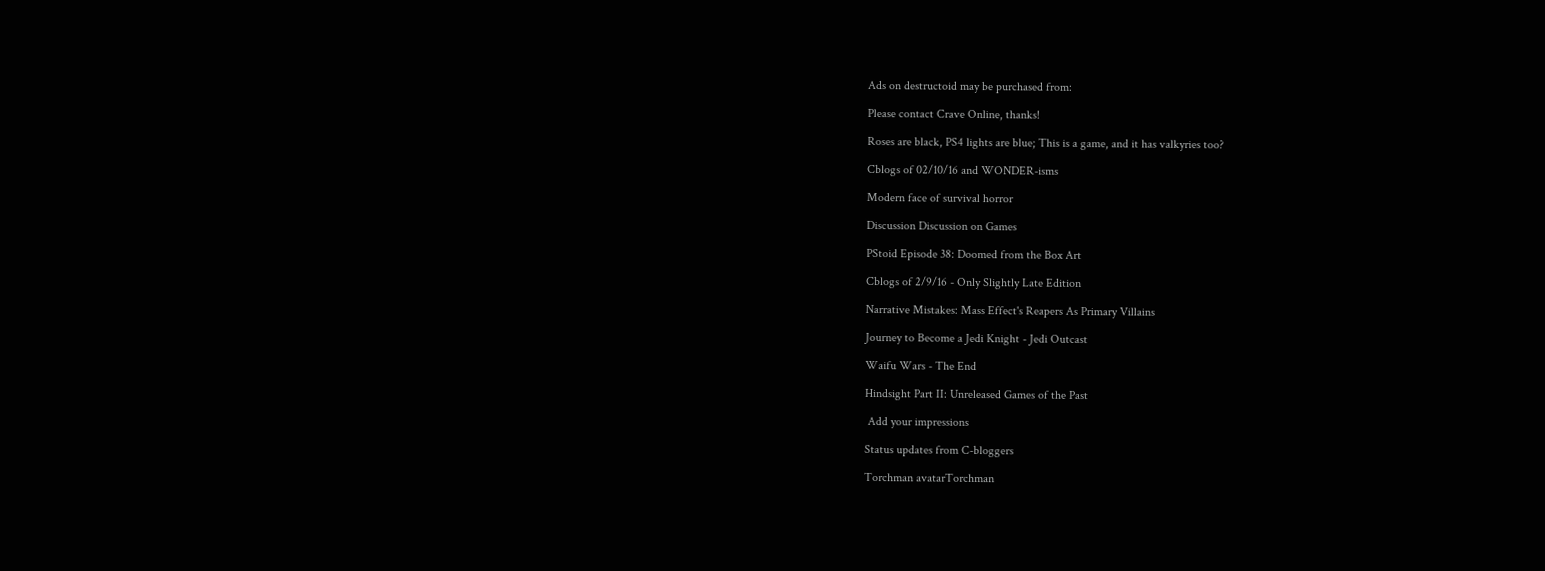Ads on destructoid may be purchased from:

Please contact Crave Online, thanks!

Roses are black, PS4 lights are blue; This is a game, and it has valkyries too?

Cblogs of 02/10/16 and WONDER-isms

Modern face of survival horror

Discussion Discussion on Games

PStoid Episode 38: Doomed from the Box Art

Cblogs of 2/9/16 - Only Slightly Late Edition

Narrative Mistakes: Mass Effect's Reapers As Primary Villains

Journey to Become a Jedi Knight - Jedi Outcast

Waifu Wars - The End

Hindsight Part II: Unreleased Games of the Past

 Add your impressions

Status updates from C-bloggers

Torchman avatarTorchman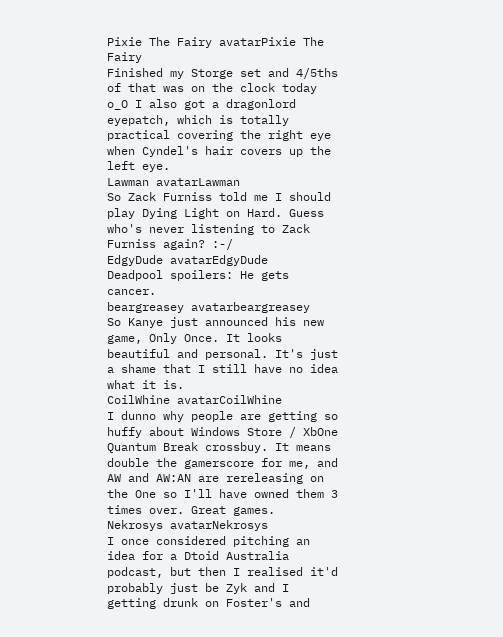Pixie The Fairy avatarPixie The Fairy
Finished my Storge set and 4/5ths of that was on the clock today o_O I also got a dragonlord eyepatch, which is totally practical covering the right eye when Cyndel's hair covers up the left eye.
Lawman avatarLawman
So Zack Furniss told me I should play Dying Light on Hard. Guess who's never listening to Zack Furniss again? :-/
EdgyDude avatarEdgyDude
Deadpool spoilers: He gets cancer.
beargreasey avatarbeargreasey
So Kanye just announced his new game, Only Once. It looks beautiful and personal. It's just a shame that I still have no idea what it is.
CoilWhine avatarCoilWhine
I dunno why people are getting so huffy about Windows Store / XbOne Quantum Break crossbuy. It means double the gamerscore for me, and AW and AW:AN are rereleasing on the One so I'll have owned them 3 times over. Great games.
Nekrosys avatarNekrosys
I once considered pitching an idea for a Dtoid Australia podcast, but then I realised it'd probably just be Zyk and I getting drunk on Foster's and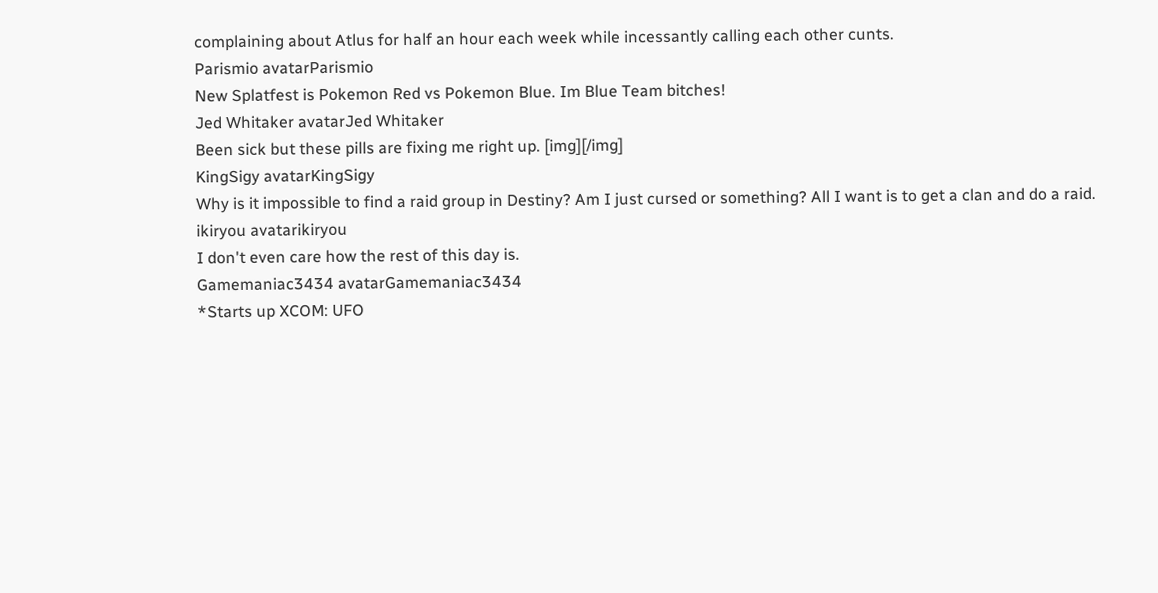complaining about Atlus for half an hour each week while incessantly calling each other cunts.
Parismio avatarParismio
New Splatfest is Pokemon Red vs Pokemon Blue. Im Blue Team bitches!
Jed Whitaker avatarJed Whitaker
Been sick but these pills are fixing me right up. [img][/img]
KingSigy avatarKingSigy
Why is it impossible to find a raid group in Destiny? Am I just cursed or something? All I want is to get a clan and do a raid.
ikiryou avatarikiryou
I don't even care how the rest of this day is.
Gamemaniac3434 avatarGamemaniac3434
*Starts up XCOM: UFO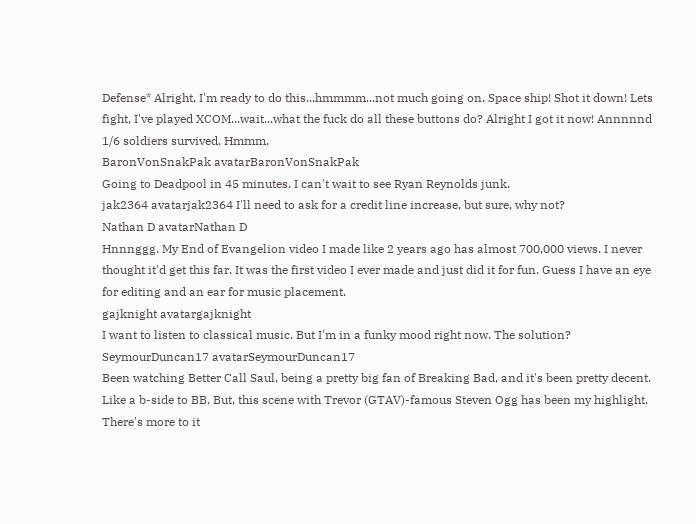Defense* Alright, I'm ready to do this...hmmmm...not much going on. Space ship! Shot it down! Lets fight, I've played XCOM...wait...what the fuck do all these buttons do? Alright I got it now! Annnnnd 1/6 soldiers survived. Hmmm.
BaronVonSnakPak avatarBaronVonSnakPak
Going to Deadpool in 45 minutes. I can't wait to see Ryan Reynolds junk.
jak2364 avatarjak2364 I'll need to ask for a credit line increase, but sure, why not?
Nathan D avatarNathan D
Hnnnggg. My End of Evangelion video I made like 2 years ago has almost 700,000 views. I never thought it'd get this far. It was the first video I ever made and just did it for fun. Guess I have an eye for editing and an ear for music placement.
gajknight avatargajknight
I want to listen to classical music. But I'm in a funky mood right now. The solution?
SeymourDuncan17 avatarSeymourDuncan17
Been watching Better Call Saul, being a pretty big fan of Breaking Bad, and it's been pretty decent. Like a b-side to BB. But, this scene with Trevor (GTAV)-famous Steven Ogg has been my highlight. There's more to it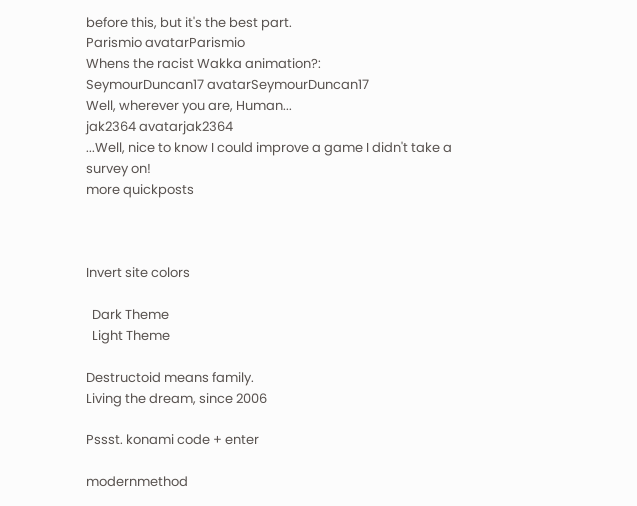before this, but it's the best part.
Parismio avatarParismio
Whens the racist Wakka animation?:
SeymourDuncan17 avatarSeymourDuncan17
Well, wherever you are, Human...
jak2364 avatarjak2364
...Well, nice to know I could improve a game I didn't take a survey on!
more quickposts



Invert site colors

  Dark Theme
  Light Theme

Destructoid means family.
Living the dream, since 2006

Pssst. konami code + enter

modernmethod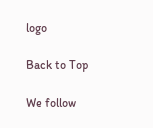logo

Back to Top

We follow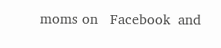moms on   Facebook  and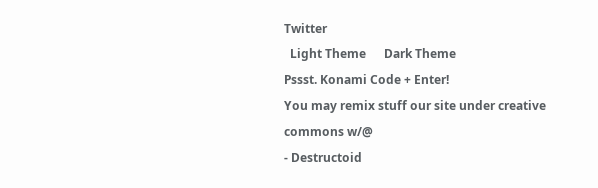Twitter
  Light Theme      Dark Theme
Pssst. Konami Code + Enter!
You may remix stuff our site under creative commons w/@
- Destructoid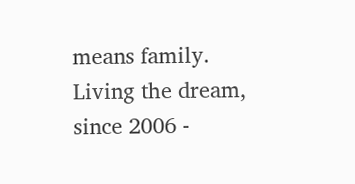means family. Living the dream, since 2006 -